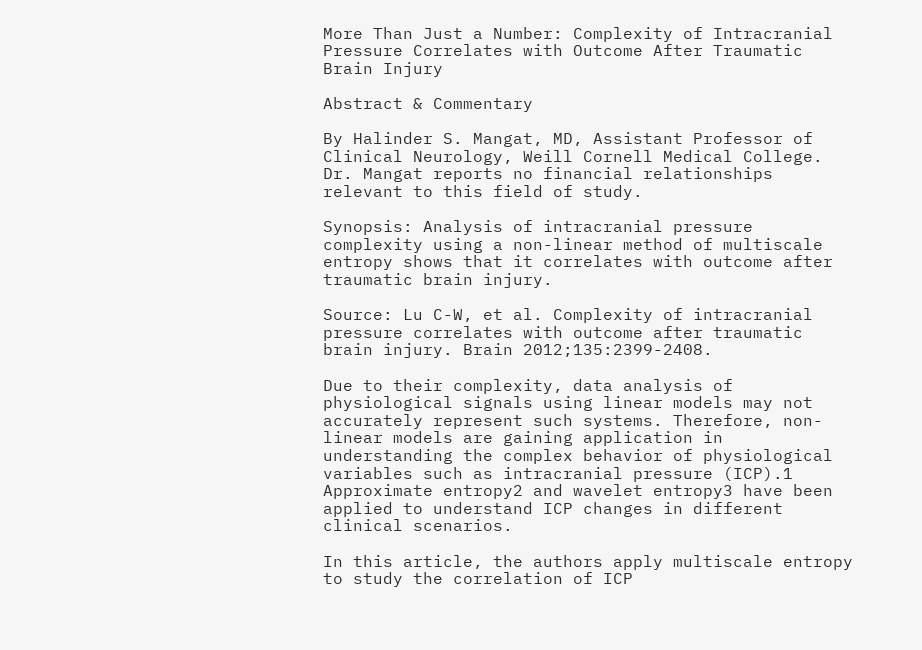More Than Just a Number: Complexity of Intracranial Pressure Correlates with Outcome After Traumatic Brain Injury

Abstract & Commentary

By Halinder S. Mangat, MD, Assistant Professor of Clinical Neurology, Weill Cornell Medical College. Dr. Mangat reports no financial relationships relevant to this field of study.

Synopsis: Analysis of intracranial pressure complexity using a non-linear method of multiscale entropy shows that it correlates with outcome after traumatic brain injury.

Source: Lu C-W, et al. Complexity of intracranial pressure correlates with outcome after traumatic brain injury. Brain 2012;135:2399-2408.

Due to their complexity, data analysis of physiological signals using linear models may not accurately represent such systems. Therefore, non-linear models are gaining application in understanding the complex behavior of physiological variables such as intracranial pressure (ICP).1 Approximate entropy2 and wavelet entropy3 have been applied to understand ICP changes in different clinical scenarios.

In this article, the authors apply multiscale entropy to study the correlation of ICP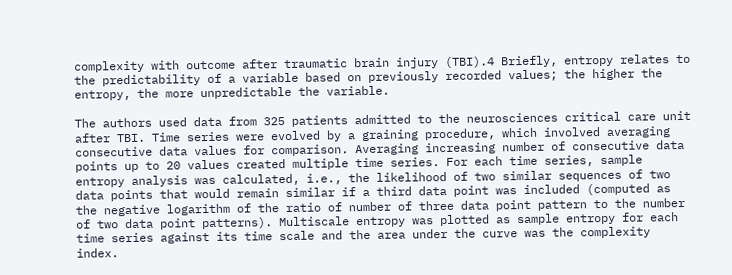complexity with outcome after traumatic brain injury (TBI).4 Briefly, entropy relates to the predictability of a variable based on previously recorded values; the higher the entropy, the more unpredictable the variable.

The authors used data from 325 patients admitted to the neurosciences critical care unit after TBI. Time series were evolved by a graining procedure, which involved averaging consecutive data values for comparison. Averaging increasing number of consecutive data points up to 20 values created multiple time series. For each time series, sample entropy analysis was calculated, i.e., the likelihood of two similar sequences of two data points that would remain similar if a third data point was included (computed as the negative logarithm of the ratio of number of three data point pattern to the number of two data point patterns). Multiscale entropy was plotted as sample entropy for each time series against its time scale and the area under the curve was the complexity index.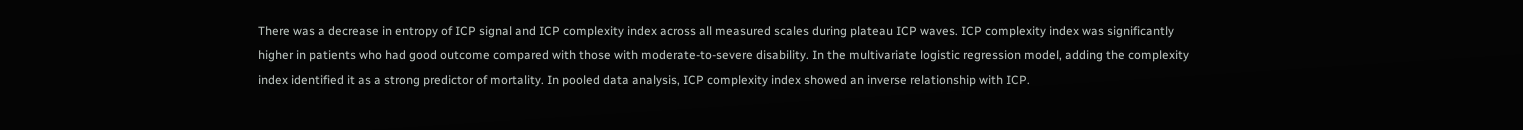There was a decrease in entropy of ICP signal and ICP complexity index across all measured scales during plateau ICP waves. ICP complexity index was significantly higher in patients who had good outcome compared with those with moderate-to-severe disability. In the multivariate logistic regression model, adding the complexity index identified it as a strong predictor of mortality. In pooled data analysis, ICP complexity index showed an inverse relationship with ICP.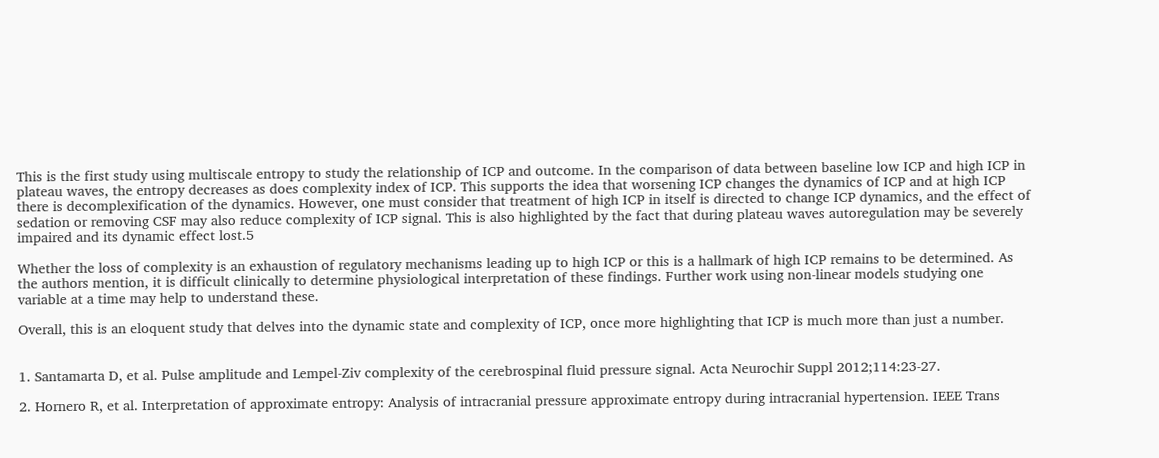This is the first study using multiscale entropy to study the relationship of ICP and outcome. In the comparison of data between baseline low ICP and high ICP in plateau waves, the entropy decreases as does complexity index of ICP. This supports the idea that worsening ICP changes the dynamics of ICP and at high ICP there is decomplexification of the dynamics. However, one must consider that treatment of high ICP in itself is directed to change ICP dynamics, and the effect of sedation or removing CSF may also reduce complexity of ICP signal. This is also highlighted by the fact that during plateau waves autoregulation may be severely impaired and its dynamic effect lost.5

Whether the loss of complexity is an exhaustion of regulatory mechanisms leading up to high ICP or this is a hallmark of high ICP remains to be determined. As the authors mention, it is difficult clinically to determine physiological interpretation of these findings. Further work using non-linear models studying one variable at a time may help to understand these.

Overall, this is an eloquent study that delves into the dynamic state and complexity of ICP, once more highlighting that ICP is much more than just a number.


1. Santamarta D, et al. Pulse amplitude and Lempel-Ziv complexity of the cerebrospinal fluid pressure signal. Acta Neurochir Suppl 2012;114:23-27.

2. Hornero R, et al. Interpretation of approximate entropy: Analysis of intracranial pressure approximate entropy during intracranial hypertension. IEEE Trans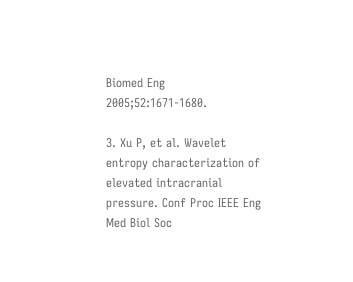Biomed Eng 2005;52:1671-1680.

3. Xu P, et al. Wavelet entropy characterization of elevated intracranial pressure. Conf Proc IEEE Eng Med Biol Soc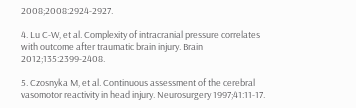2008;2008:2924-2927.

4. Lu C-W, et al. Complexity of intracranial pressure correlates with outcome after traumatic brain injury. Brain 2012;135:2399-2408.

5. Czosnyka M, et al. Continuous assessment of the cerebral vasomotor reactivity in head injury. Neurosurgery 1997;41:11-17.